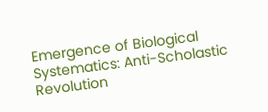Emergence of Biological Systematics: Anti-Scholastic Revolution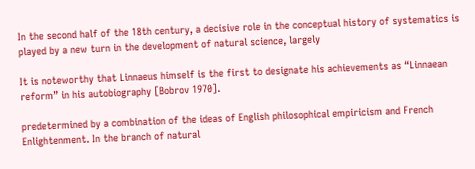In the second half of the 18th century, a decisive role in the conceptual history of systematics is played by a new turn in the development of natural science, largely

It is noteworthy that Linnaeus himself is the first to designate his achievements as “Linnaean reform” in his autobiography [Bobrov 1970].

predetermined by a combination of the ideas of English philosophical empiricism and French Enlightenment. In the branch of natural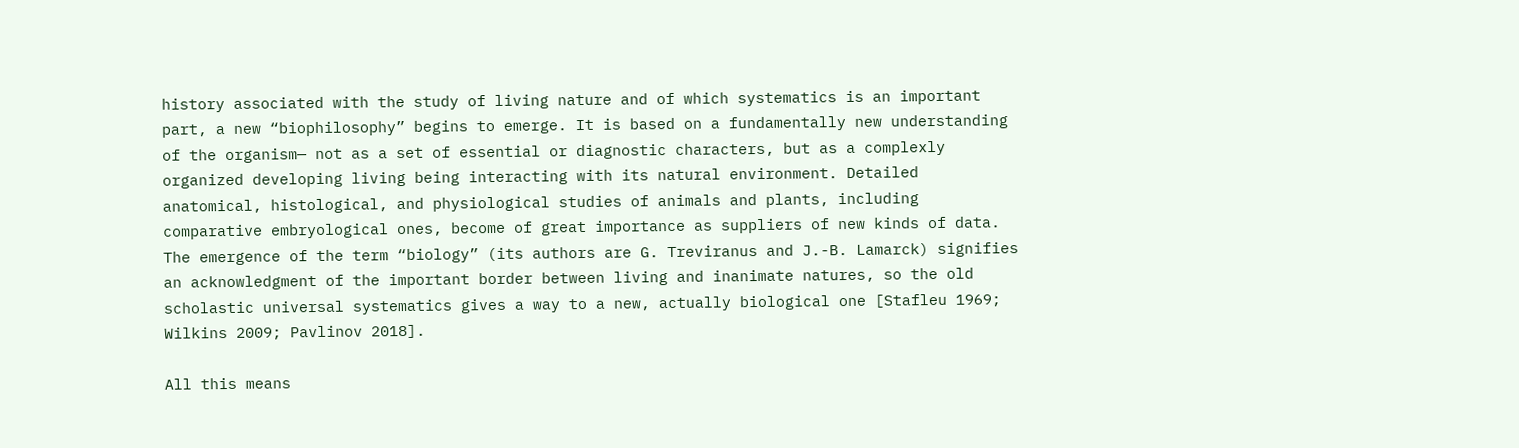history associated with the study of living nature and of which systematics is an important part, a new “biophilosophy” begins to emerge. It is based on a fundamentally new understanding of the organism— not as a set of essential or diagnostic characters, but as a complexly organized developing living being interacting with its natural environment. Detailed anatomical, histological, and physiological studies of animals and plants, including comparative embryological ones, become of great importance as suppliers of new kinds of data. The emergence of the term “biology” (its authors are G. Treviranus and J.-B. Lamarck) signifies an acknowledgment of the important border between living and inanimate natures, so the old scholastic universal systematics gives a way to a new, actually biological one [Stafleu 1969; Wilkins 2009; Pavlinov 2018].

All this means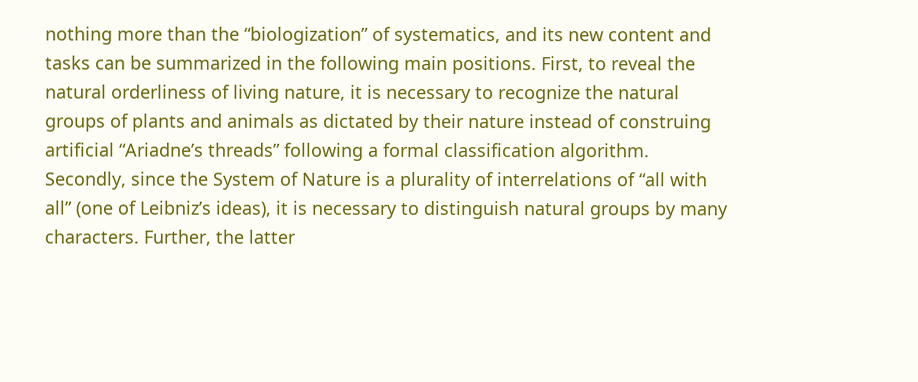nothing more than the “biologization” of systematics, and its new content and tasks can be summarized in the following main positions. First, to reveal the natural orderliness of living nature, it is necessary to recognize the natural groups of plants and animals as dictated by their nature instead of construing artificial “Ariadne’s threads” following a formal classification algorithm. Secondly, since the System of Nature is a plurality of interrelations of “all with all” (one of Leibniz’s ideas), it is necessary to distinguish natural groups by many characters. Further, the latter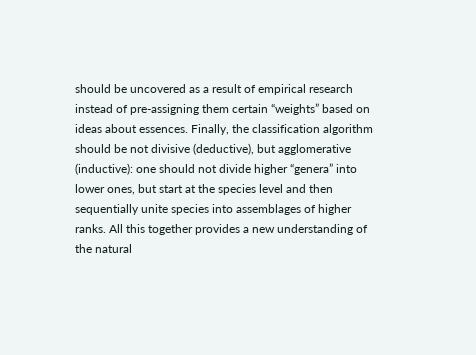should be uncovered as a result of empirical research instead of pre-assigning them certain “weights” based on ideas about essences. Finally, the classification algorithm should be not divisive (deductive), but agglomerative (inductive): one should not divide higher “genera” into lower ones, but start at the species level and then sequentially unite species into assemblages of higher ranks. All this together provides a new understanding of the natural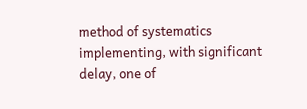method of systematics implementing, with significant delay, one of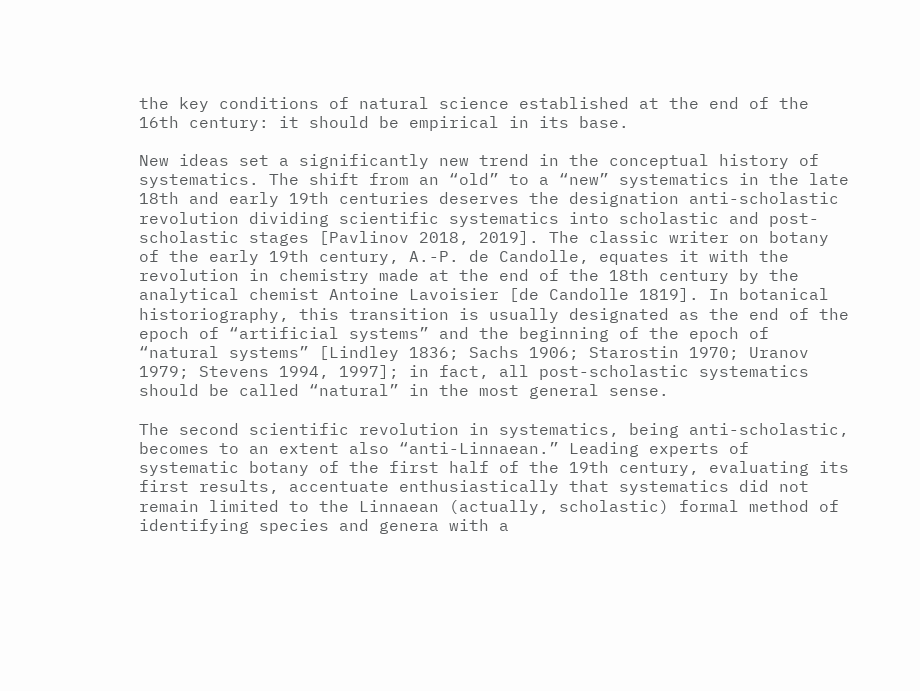the key conditions of natural science established at the end of the 16th century: it should be empirical in its base.

New ideas set a significantly new trend in the conceptual history of systematics. The shift from an “old” to a “new” systematics in the late 18th and early 19th centuries deserves the designation anti-scholastic revolution dividing scientific systematics into scholastic and post-scholastic stages [Pavlinov 2018, 2019]. The classic writer on botany of the early 19th century, A.-P. de Candolle, equates it with the revolution in chemistry made at the end of the 18th century by the analytical chemist Antoine Lavoisier [de Candolle 1819]. In botanical historiography, this transition is usually designated as the end of the epoch of “artificial systems” and the beginning of the epoch of “natural systems” [Lindley 1836; Sachs 1906; Starostin 1970; Uranov 1979; Stevens 1994, 1997]; in fact, all post-scholastic systematics should be called “natural” in the most general sense.

The second scientific revolution in systematics, being anti-scholastic, becomes to an extent also “anti-Linnaean.” Leading experts of systematic botany of the first half of the 19th century, evaluating its first results, accentuate enthusiastically that systematics did not remain limited to the Linnaean (actually, scholastic) formal method of identifying species and genera with a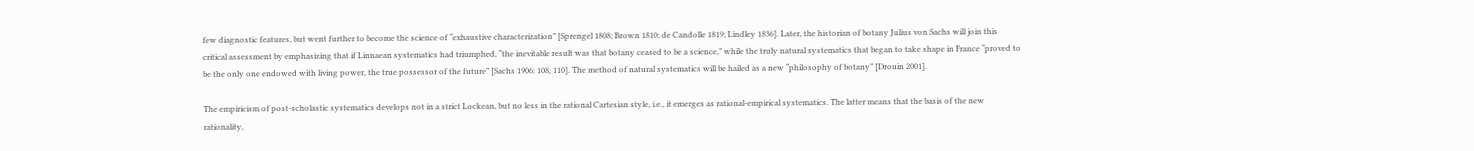few diagnostic features, but went further to become the science of “exhaustive characterization” [Sprengel 1808; Brown 1810; de Candolle 1819; Lindley 1836]. Later, the historian of botany Julius von Sachs will join this critical assessment by emphasizing that if Linnaean systematics had triumphed, “the inevitable result was that botany ceased to be a science,” while the truly natural systematics that began to take shape in France “proved to be the only one endowed with living power, the true possessor of the future” [Sachs 1906: 108, 110]. The method of natural systematics will be hailed as a new “philosophy of botany” [Drouin 2001].

The empiricism of post-scholastic systematics develops not in a strict Lockean, but no less in the rational Cartesian style, i.e., it emerges as rational-empirical systematics. The latter means that the basis of the new rationality,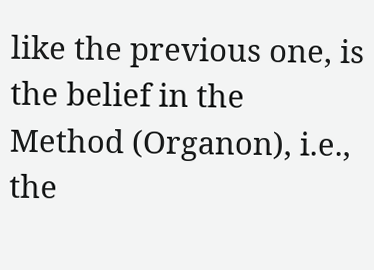like the previous one, is the belief in the Method (Organon), i.e., the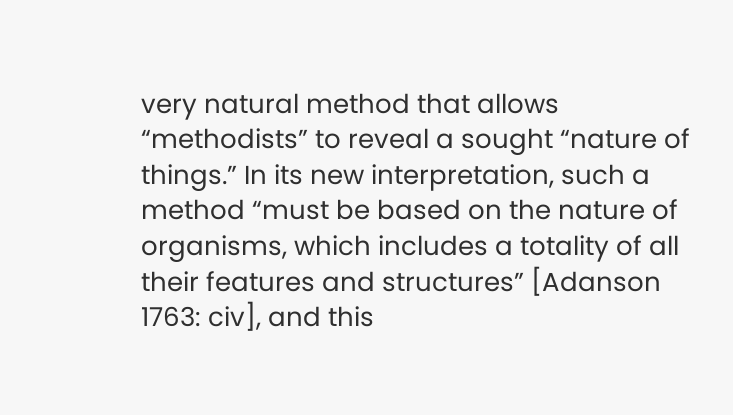very natural method that allows “methodists” to reveal a sought “nature of things.” In its new interpretation, such a method “must be based on the nature of organisms, which includes a totality of all their features and structures” [Adanson 1763: civ], and this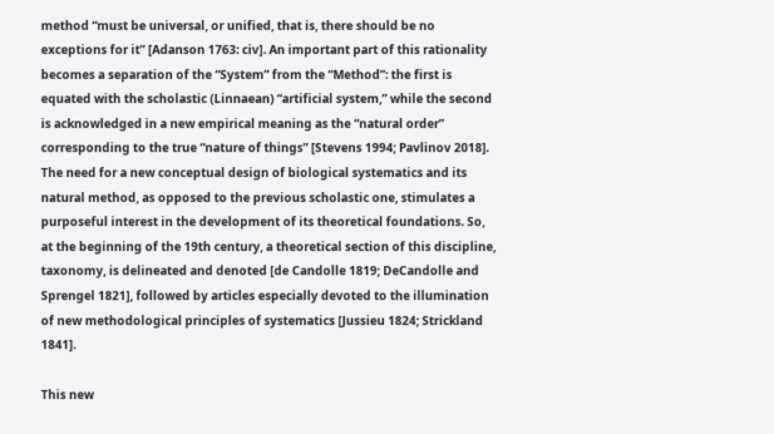method “must be universal, or unified, that is, there should be no exceptions for it” [Adanson 1763: civ]. An important part of this rationality becomes a separation of the “System” from the “Method”: the first is equated with the scholastic (Linnaean) “artificial system,” while the second is acknowledged in a new empirical meaning as the “natural order” corresponding to the true “nature of things” [Stevens 1994; Pavlinov 2018]. The need for a new conceptual design of biological systematics and its natural method, as opposed to the previous scholastic one, stimulates a purposeful interest in the development of its theoretical foundations. So, at the beginning of the 19th century, a theoretical section of this discipline, taxonomy, is delineated and denoted [de Candolle 1819; DeCandolle and Sprengel 1821], followed by articles especially devoted to the illumination of new methodological principles of systematics [Jussieu 1824; Strickland 1841].

This new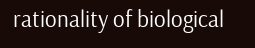rationality of biological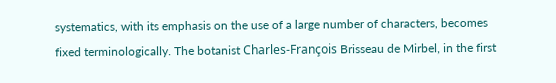systematics, with its emphasis on the use of a large number of characters, becomes fixed terminologically. The botanist Charles-François Brisseau de Mirbel, in the first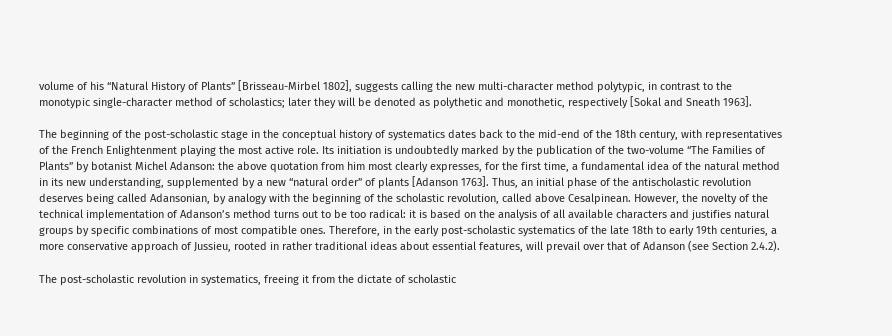volume of his “Natural History of Plants” [Brisseau-Mirbel 1802], suggests calling the new multi-character method polytypic, in contrast to the monotypic single-character method of scholastics; later they will be denoted as polythetic and monothetic, respectively [Sokal and Sneath 1963].

The beginning of the post-scholastic stage in the conceptual history of systematics dates back to the mid-end of the 18th century, with representatives of the French Enlightenment playing the most active role. Its initiation is undoubtedly marked by the publication of the two-volume “The Families of Plants” by botanist Michel Adanson: the above quotation from him most clearly expresses, for the first time, a fundamental idea of the natural method in its new understanding, supplemented by a new “natural order” of plants [Adanson 1763]. Thus, an initial phase of the antischolastic revolution deserves being called Adansonian, by analogy with the beginning of the scholastic revolution, called above Cesalpinean. However, the novelty of the technical implementation of Adanson’s method turns out to be too radical: it is based on the analysis of all available characters and justifies natural groups by specific combinations of most compatible ones. Therefore, in the early post-scholastic systematics of the late 18th to early 19th centuries, a more conservative approach of Jussieu, rooted in rather traditional ideas about essential features, will prevail over that of Adanson (see Section 2.4.2).

The post-scholastic revolution in systematics, freeing it from the dictate of scholastic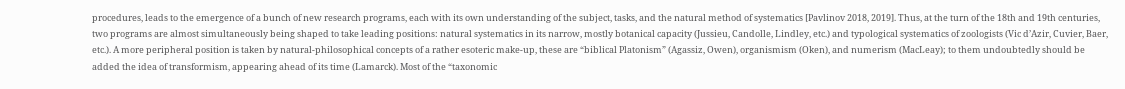procedures, leads to the emergence of a bunch of new research programs, each with its own understanding of the subject, tasks, and the natural method of systematics [Pavlinov 2018, 2019]. Thus, at the turn of the 18th and 19th centuries, two programs are almost simultaneously being shaped to take leading positions: natural systematics in its narrow, mostly botanical capacity (Jussieu, Candolle, Lindley, etc.) and typological systematics of zoologists (Vic d’Azir, Cuvier, Baer, etc.). A more peripheral position is taken by natural-philosophical concepts of a rather esoteric make-up, these are “biblical Platonism” (Agassiz, Owen), organismism (Oken), and numerism (MacLeay); to them undoubtedly should be added the idea of transformism, appearing ahead of its time (Lamarck). Most of the “taxonomic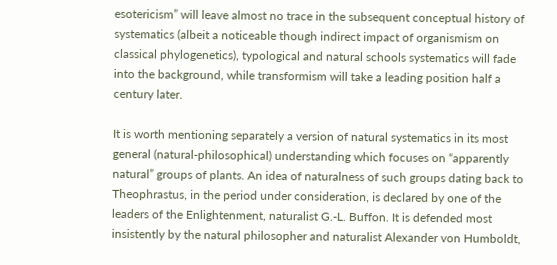esotericism” will leave almost no trace in the subsequent conceptual history of systematics (albeit a noticeable though indirect impact of organismism on classical phylogenetics), typological and natural schools systematics will fade into the background, while transformism will take a leading position half a century later.

It is worth mentioning separately a version of natural systematics in its most general (natural-philosophical) understanding which focuses on “apparently natural” groups of plants. An idea of naturalness of such groups dating back to Theophrastus, in the period under consideration, is declared by one of the leaders of the Enlightenment, naturalist G.-L. Buffon. It is defended most insistently by the natural philosopher and naturalist Alexander von Humboldt,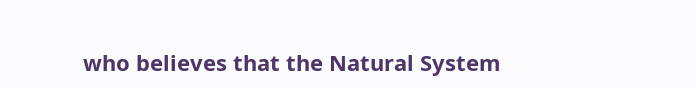who believes that the Natural System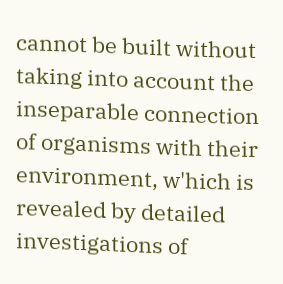cannot be built without taking into account the inseparable connection of organisms with their environment, w'hich is revealed by detailed investigations of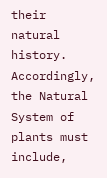their natural history. Accordingly, the Natural System of plants must include,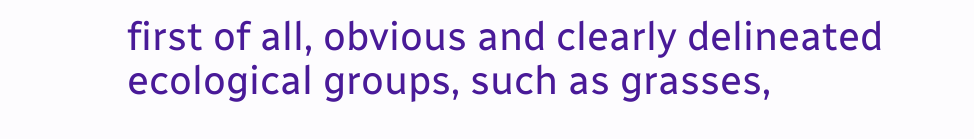first of all, obvious and clearly delineated ecological groups, such as grasses,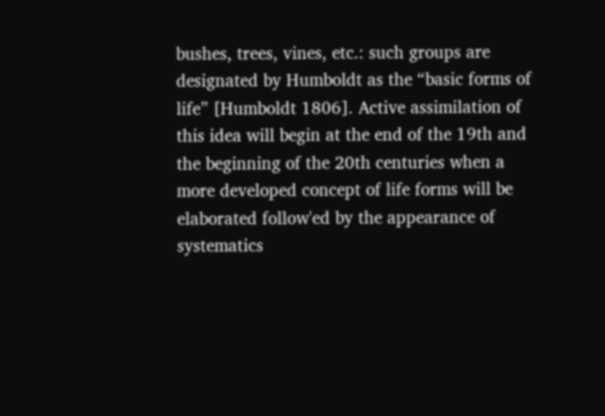bushes, trees, vines, etc.: such groups are designated by Humboldt as the “basic forms of life” [Humboldt 1806]. Active assimilation of this idea will begin at the end of the 19th and the beginning of the 20th centuries when a more developed concept of life forms will be elaborated follow'ed by the appearance of systematics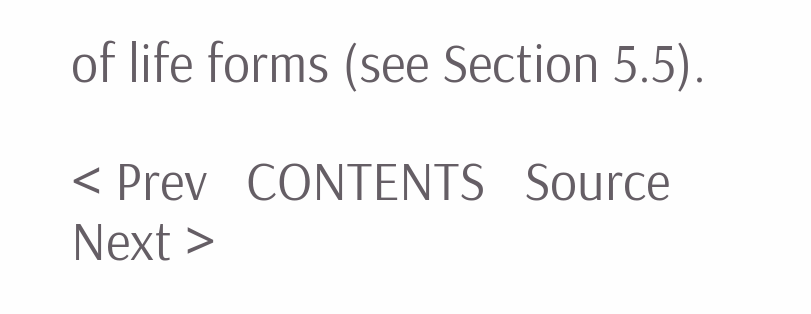of life forms (see Section 5.5).

< Prev   CONTENTS   Source   Next >